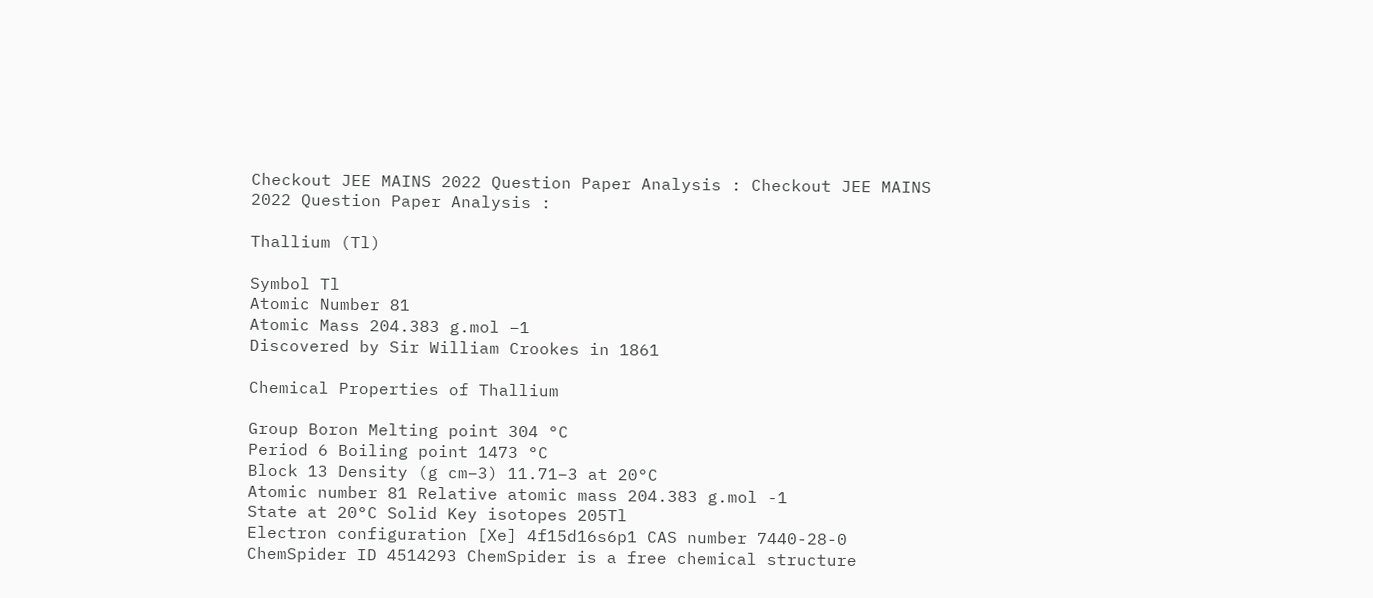Checkout JEE MAINS 2022 Question Paper Analysis : Checkout JEE MAINS 2022 Question Paper Analysis :

Thallium (Tl)

Symbol Tl
Atomic Number 81
Atomic Mass 204.383 g.mol −1
Discovered by Sir William Crookes in 1861

Chemical Properties of Thallium

Group Boron Melting point 304 °C
Period 6 Boiling point 1473 °C
Block 13 Density (g cm−3) 11.71−3 at 20°C
Atomic number 81 Relative atomic mass 204.383 g.mol -1
State at 20°C Solid Key isotopes 205Tl
Electron configuration [Xe] 4f15d16s6p1 CAS number 7440-28-0
ChemSpider ID 4514293 ChemSpider is a free chemical structure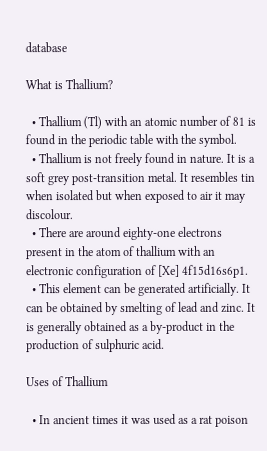database

What is Thallium?

  • Thallium (Tl) with an atomic number of 81 is found in the periodic table with the symbol.
  • Thallium is not freely found in nature. It is a soft grey post-transition metal. It resembles tin when isolated but when exposed to air it may discolour.
  • There are around eighty-one electrons present in the atom of thallium with an electronic configuration of [Xe] 4f15d16s6p1.
  • This element can be generated artificially. It can be obtained by smelting of lead and zinc. It is generally obtained as a by-product in the production of sulphuric acid.

Uses of Thallium

  • In ancient times it was used as a rat poison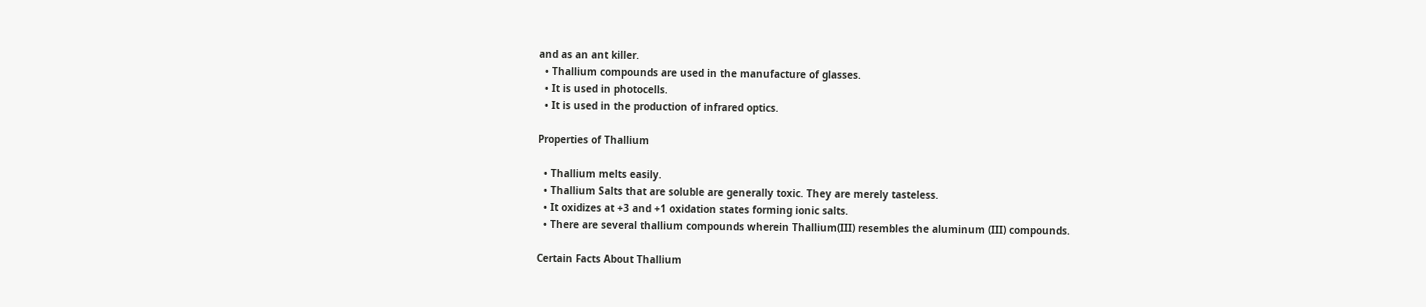and as an ant killer.
  • Thallium compounds are used in the manufacture of glasses.
  • It is used in photocells.
  • It is used in the production of infrared optics.

Properties of Thallium

  • Thallium melts easily.
  • Thallium Salts that are soluble are generally toxic. They are merely tasteless.
  • It oxidizes at +3 and +1 oxidation states forming ionic salts.
  • There are several thallium compounds wherein Thallium(III) resembles the aluminum (III) compounds.

Certain Facts About Thallium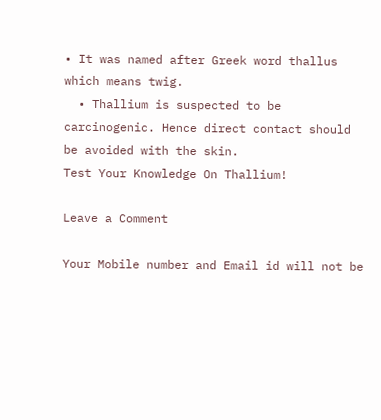• It was named after Greek word thallus which means twig.
  • Thallium is suspected to be carcinogenic. Hence direct contact should be avoided with the skin.
Test Your Knowledge On Thallium!

Leave a Comment

Your Mobile number and Email id will not be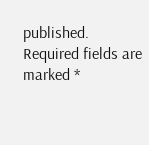published. Required fields are marked *